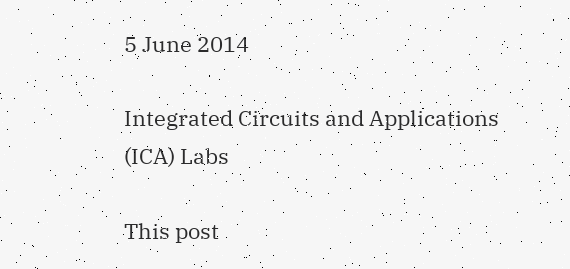5 June 2014

Integrated Circuits and Applications (ICA) Labs

This post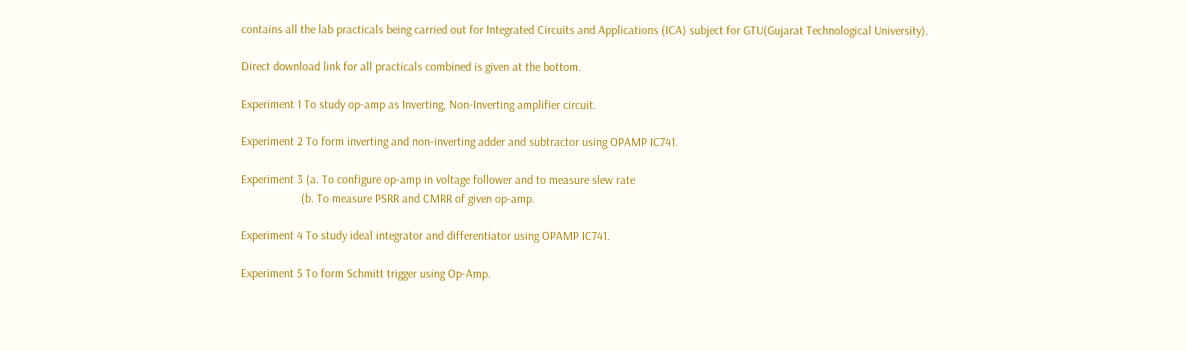contains all the lab practicals being carried out for Integrated Circuits and Applications (ICA) subject for GTU(Gujarat Technological University).

Direct download link for all practicals combined is given at the bottom.

Experiment 1 To study op-amp as Inverting, Non-Inverting amplifier circuit.

Experiment 2 To form inverting and non-inverting adder and subtractor using OPAMP IC741.

Experiment 3 (a. To configure op-amp in voltage follower and to measure slew rate
                    (b. To measure PSRR and CMRR of given op-amp.

Experiment 4 To study ideal integrator and differentiator using OPAMP IC741.

Experiment 5 To form Schmitt trigger using Op-Amp.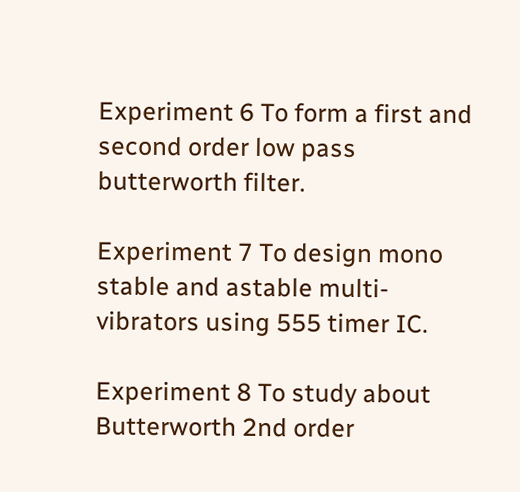Experiment 6 To form a first and second order low pass butterworth filter.

Experiment 7 To design mono stable and astable multi-vibrators using 555 timer IC.

Experiment 8 To study about Butterworth 2nd order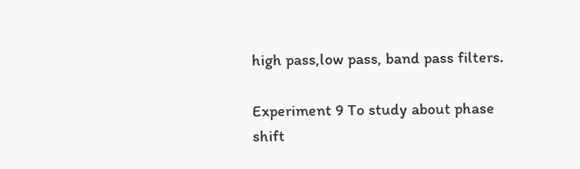high pass,low pass, band pass filters.

Experiment 9 To study about phase shift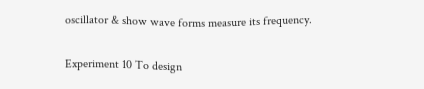oscillator & show wave forms measure its frequency.

Experiment 10 To design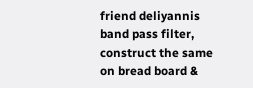friend deliyannis band pass filter, construct the same on bread board &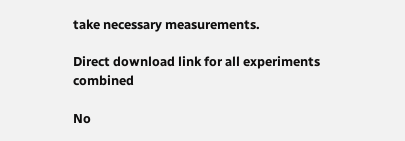take necessary measurements.

Direct download link for all experiments combined

No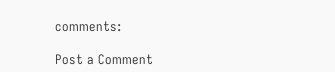comments:

Post a Comment